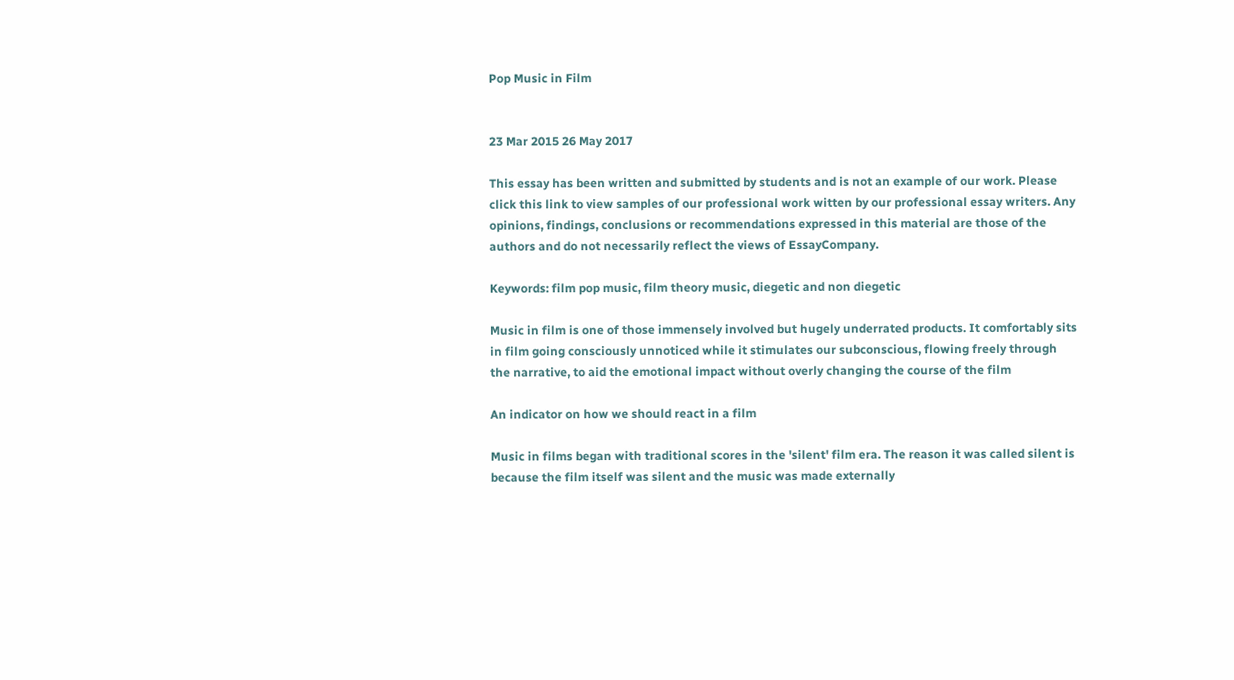Pop Music in Film


23 Mar 2015 26 May 2017

This essay has been written and submitted by students and is not an example of our work. Please click this link to view samples of our professional work witten by our professional essay writers. Any opinions, findings, conclusions or recommendations expressed in this material are those of the authors and do not necessarily reflect the views of EssayCompany.

Keywords: film pop music, film theory music, diegetic and non diegetic

Music in film is one of those immensely involved but hugely underrated products. It comfortably sits in film going consciously unnoticed while it stimulates our subconscious, flowing freely through the narrative, to aid the emotional impact without overly changing the course of the film

An indicator on how we should react in a film

Music in films began with traditional scores in the 'silent' film era. The reason it was called silent is because the film itself was silent and the music was made externally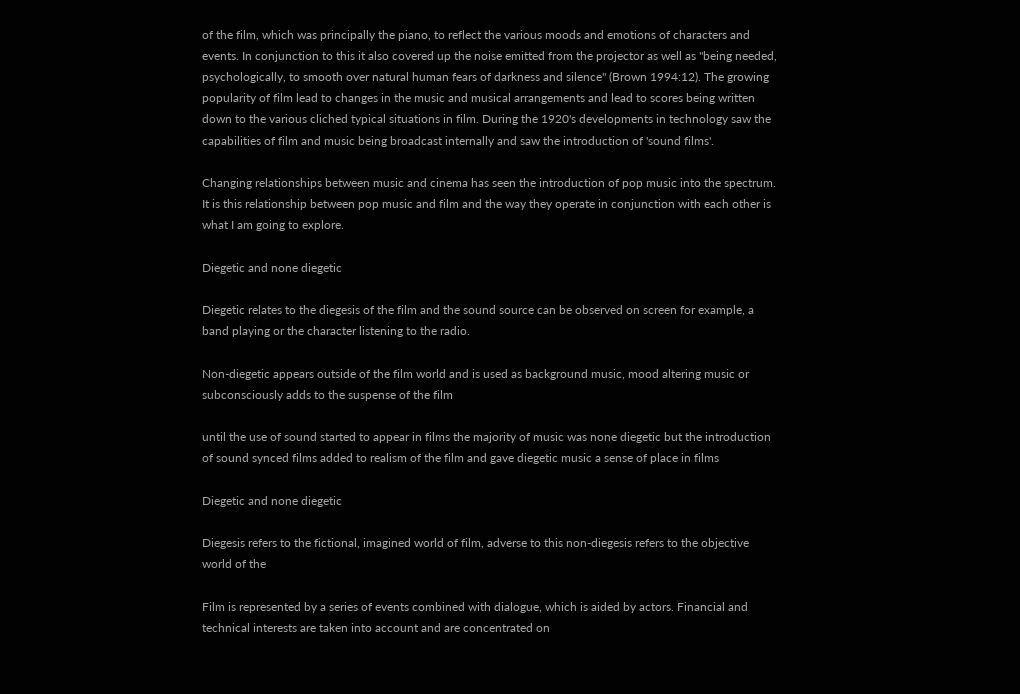of the film, which was principally the piano, to reflect the various moods and emotions of characters and events. In conjunction to this it also covered up the noise emitted from the projector as well as "being needed, psychologically, to smooth over natural human fears of darkness and silence" (Brown 1994:12). The growing popularity of film lead to changes in the music and musical arrangements and lead to scores being written down to the various cliched typical situations in film. During the 1920's developments in technology saw the capabilities of film and music being broadcast internally and saw the introduction of 'sound films'.

Changing relationships between music and cinema has seen the introduction of pop music into the spectrum. It is this relationship between pop music and film and the way they operate in conjunction with each other is what I am going to explore.

Diegetic and none diegetic

Diegetic relates to the diegesis of the film and the sound source can be observed on screen for example, a band playing or the character listening to the radio.

Non-diegetic appears outside of the film world and is used as background music, mood altering music or subconsciously adds to the suspense of the film

until the use of sound started to appear in films the majority of music was none diegetic but the introduction of sound synced films added to realism of the film and gave diegetic music a sense of place in films

Diegetic and none diegetic

Diegesis refers to the fictional, imagined world of film, adverse to this non-diegesis refers to the objective world of the

Film is represented by a series of events combined with dialogue, which is aided by actors. Financial and technical interests are taken into account and are concentrated on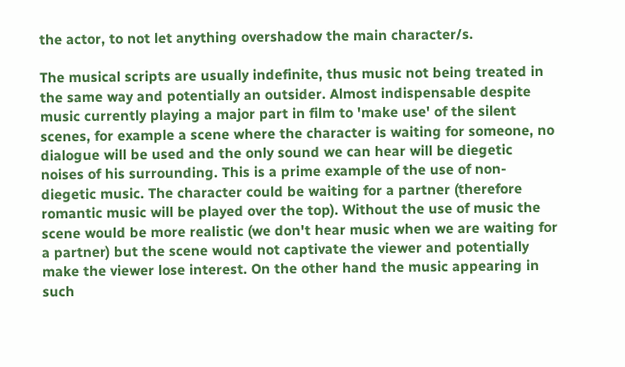the actor, to not let anything overshadow the main character/s.

The musical scripts are usually indefinite, thus music not being treated in the same way and potentially an outsider. Almost indispensable despite music currently playing a major part in film to 'make use' of the silent scenes, for example a scene where the character is waiting for someone, no dialogue will be used and the only sound we can hear will be diegetic noises of his surrounding. This is a prime example of the use of non-diegetic music. The character could be waiting for a partner (therefore romantic music will be played over the top). Without the use of music the scene would be more realistic (we don't hear music when we are waiting for a partner) but the scene would not captivate the viewer and potentially make the viewer lose interest. On the other hand the music appearing in such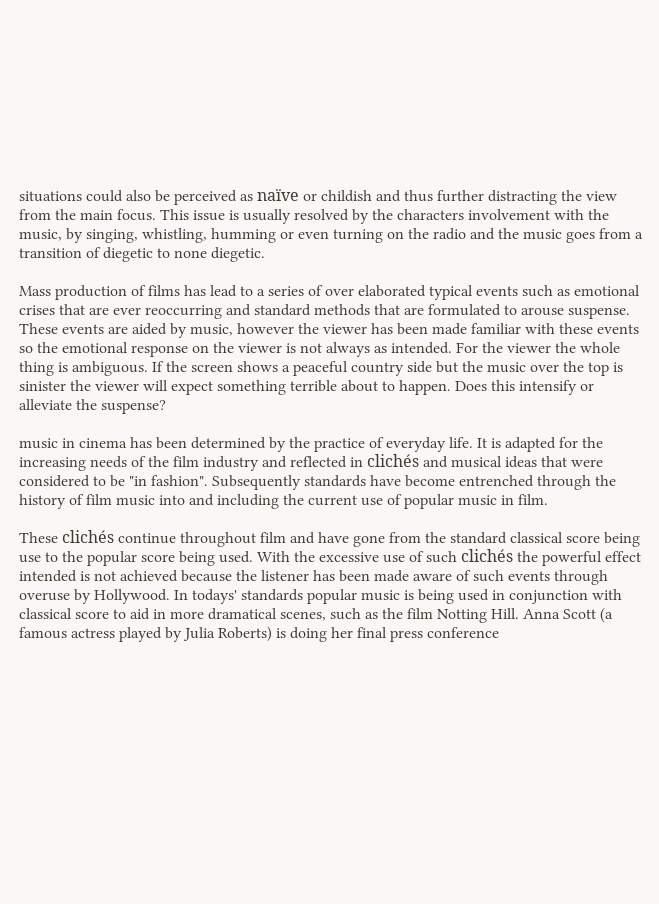situations could also be perceived as naïve or childish and thus further distracting the view from the main focus. This issue is usually resolved by the characters involvement with the music, by singing, whistling, humming or even turning on the radio and the music goes from a transition of diegetic to none diegetic.

Mass production of films has lead to a series of over elaborated typical events such as emotional crises that are ever reoccurring and standard methods that are formulated to arouse suspense. These events are aided by music, however the viewer has been made familiar with these events so the emotional response on the viewer is not always as intended. For the viewer the whole thing is ambiguous. If the screen shows a peaceful country side but the music over the top is sinister the viewer will expect something terrible about to happen. Does this intensify or alleviate the suspense?

music in cinema has been determined by the practice of everyday life. It is adapted for the increasing needs of the film industry and reflected in clichés and musical ideas that were considered to be "in fashion". Subsequently standards have become entrenched through the history of film music into and including the current use of popular music in film.

These clichés continue throughout film and have gone from the standard classical score being use to the popular score being used. With the excessive use of such clichés the powerful effect intended is not achieved because the listener has been made aware of such events through overuse by Hollywood. In todays' standards popular music is being used in conjunction with classical score to aid in more dramatical scenes, such as the film Notting Hill. Anna Scott (a famous actress played by Julia Roberts) is doing her final press conference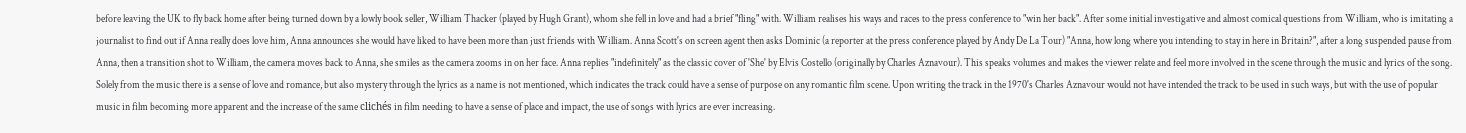before leaving the UK to fly back home after being turned down by a lowly book seller, William Thacker (played by Hugh Grant), whom she fell in love and had a brief "fling" with. William realises his ways and races to the press conference to "win her back". After some initial investigative and almost comical questions from William, who is imitating a journalist to find out if Anna really does love him, Anna announces she would have liked to have been more than just friends with William. Anna Scott's on screen agent then asks Dominic (a reporter at the press conference played by Andy De La Tour) "Anna, how long where you intending to stay in here in Britain?", after a long suspended pause from Anna, then a transition shot to William, the camera moves back to Anna, she smiles as the camera zooms in on her face. Anna replies "indefinitely" as the classic cover of 'She' by Elvis Costello (originally by Charles Aznavour). This speaks volumes and makes the viewer relate and feel more involved in the scene through the music and lyrics of the song. Solely from the music there is a sense of love and romance, but also mystery through the lyrics as a name is not mentioned, which indicates the track could have a sense of purpose on any romantic film scene. Upon writing the track in the 1970's Charles Aznavour would not have intended the track to be used in such ways, but with the use of popular music in film becoming more apparent and the increase of the same clichés in film needing to have a sense of place and impact, the use of songs with lyrics are ever increasing.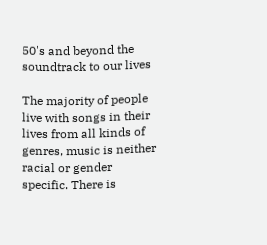50's and beyond the soundtrack to our lives

The majority of people live with songs in their lives from all kinds of genres, music is neither racial or gender specific. There is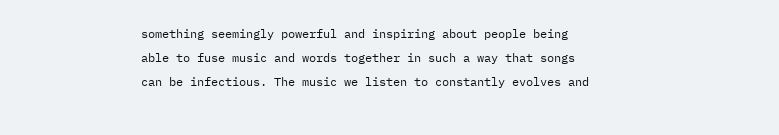something seemingly powerful and inspiring about people being able to fuse music and words together in such a way that songs can be infectious. The music we listen to constantly evolves and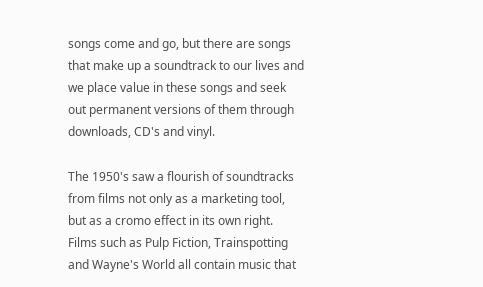songs come and go, but there are songs that make up a soundtrack to our lives and we place value in these songs and seek out permanent versions of them through downloads, CD's and vinyl.

The 1950's saw a flourish of soundtracks from films not only as a marketing tool, but as a cromo effect in its own right. Films such as Pulp Fiction, Trainspotting and Wayne's World all contain music that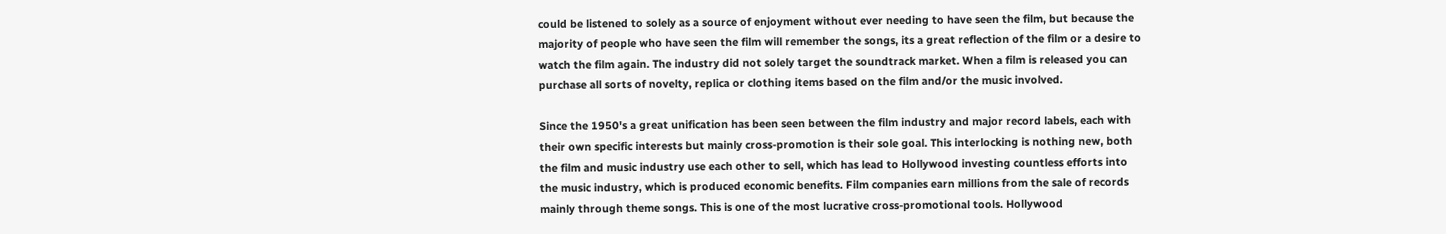could be listened to solely as a source of enjoyment without ever needing to have seen the film, but because the majority of people who have seen the film will remember the songs, its a great reflection of the film or a desire to watch the film again. The industry did not solely target the soundtrack market. When a film is released you can purchase all sorts of novelty, replica or clothing items based on the film and/or the music involved.

Since the 1950's a great unification has been seen between the film industry and major record labels, each with their own specific interests but mainly cross-promotion is their sole goal. This interlocking is nothing new, both the film and music industry use each other to sell, which has lead to Hollywood investing countless efforts into the music industry, which is produced economic benefits. Film companies earn millions from the sale of records mainly through theme songs. This is one of the most lucrative cross-promotional tools. Hollywood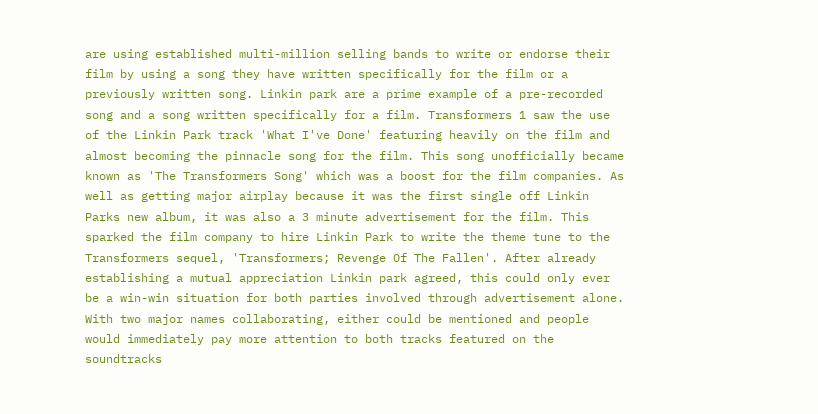are using established multi-million selling bands to write or endorse their film by using a song they have written specifically for the film or a previously written song. Linkin park are a prime example of a pre-recorded song and a song written specifically for a film. Transformers 1 saw the use of the Linkin Park track 'What I've Done' featuring heavily on the film and almost becoming the pinnacle song for the film. This song unofficially became known as 'The Transformers Song' which was a boost for the film companies. As well as getting major airplay because it was the first single off Linkin Parks new album, it was also a 3 minute advertisement for the film. This sparked the film company to hire Linkin Park to write the theme tune to the Transformers sequel, 'Transformers; Revenge Of The Fallen'. After already establishing a mutual appreciation Linkin park agreed, this could only ever be a win-win situation for both parties involved through advertisement alone. With two major names collaborating, either could be mentioned and people would immediately pay more attention to both tracks featured on the soundtracks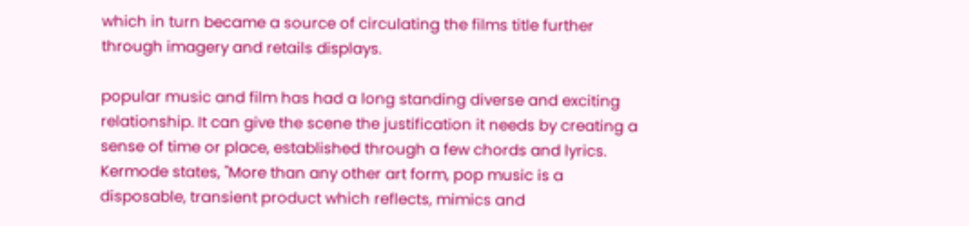which in turn became a source of circulating the films title further through imagery and retails displays.

popular music and film has had a long standing diverse and exciting relationship. It can give the scene the justification it needs by creating a sense of time or place, established through a few chords and lyrics. Kermode states, "More than any other art form, pop music is a disposable, transient product which reflects, mimics and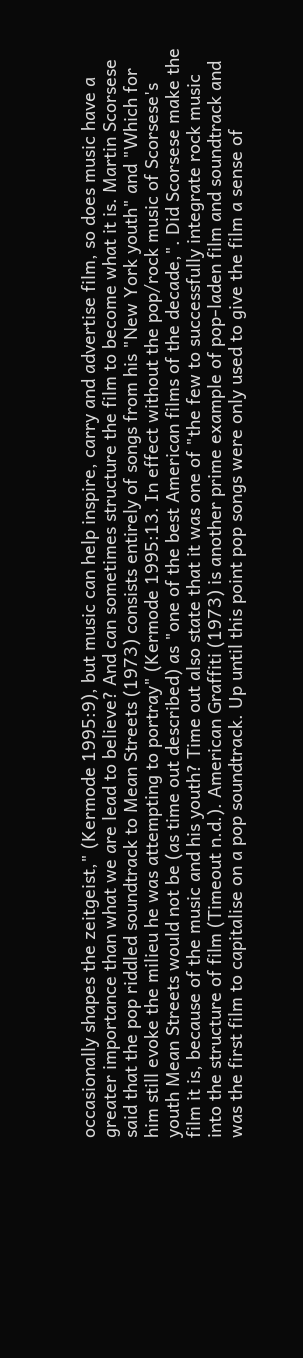occasionally shapes the zeitgeist," (Kermode 1995:9), but music can help inspire, carry and advertise film, so does music have a greater importance than what we are lead to believe? And can sometimes structure the film to become what it is. Martin Scorsese said that the pop riddled soundtrack to Mean Streets (1973) consists entirely of songs from his "New York youth" and "Which for him still evoke the milieu he was attempting to portray" (Kermode 1995:13. In effect without the pop/rock music of Scorsese's youth Mean Streets would not be (as time out described) as "one of the best American films of the decade,". Did Scorsese make the film it is, because of the music and his youth? Time out also state that it was one of "the few to successfully integrate rock music into the structure of film (Timeout n.d.). American Graffiti (1973) is another prime example of pop-laden film and soundtrack and was the first film to capitalise on a pop soundtrack. Up until this point pop songs were only used to give the film a sense of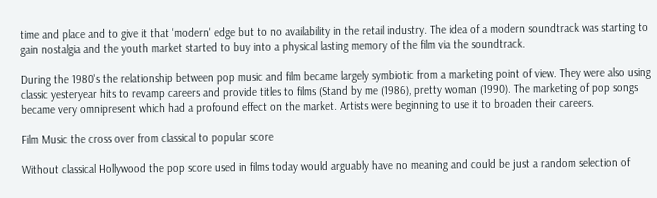time and place and to give it that 'modern' edge but to no availability in the retail industry. The idea of a modern soundtrack was starting to gain nostalgia and the youth market started to buy into a physical lasting memory of the film via the soundtrack.

During the 1980's the relationship between pop music and film became largely symbiotic from a marketing point of view. They were also using classic yesteryear hits to revamp careers and provide titles to films (Stand by me (1986), pretty woman (1990). The marketing of pop songs became very omnipresent which had a profound effect on the market. Artists were beginning to use it to broaden their careers.

Film Music the cross over from classical to popular score

Without classical Hollywood the pop score used in films today would arguably have no meaning and could be just a random selection of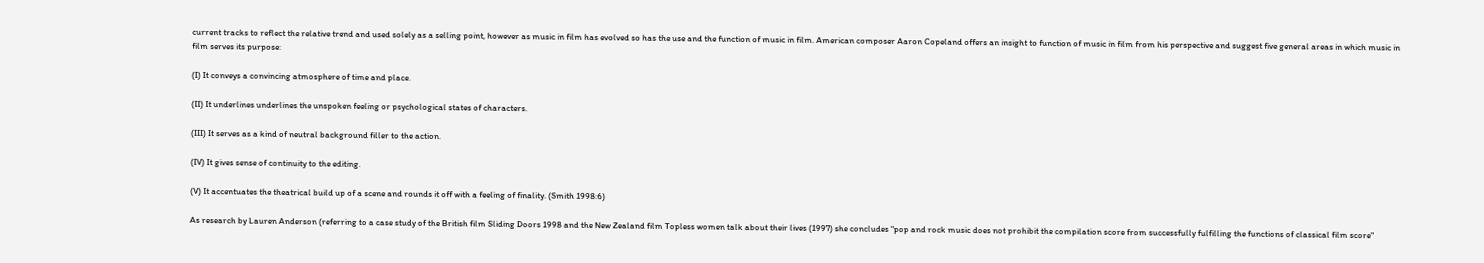current tracks to reflect the relative trend and used solely as a selling point, however as music in film has evolved so has the use and the function of music in film. American composer Aaron Copeland offers an insight to function of music in film from his perspective and suggest five general areas in which music in film serves its purpose:

(I) It conveys a convincing atmosphere of time and place.

(II) It underlines underlines the unspoken feeling or psychological states of characters.

(III) It serves as a kind of neutral background filler to the action.

(IV) It gives sense of continuity to the editing.

(V) It accentuates the theatrical build up of a scene and rounds it off with a feeling of finality. (Smith 1998:6)

As research by Lauren Anderson (referring to a case study of the British film Sliding Doors 1998 and the New Zealand film Topless women talk about their lives (1997) she concludes "pop and rock music does not prohibit the compilation score from successfully fulfilling the functions of classical film score"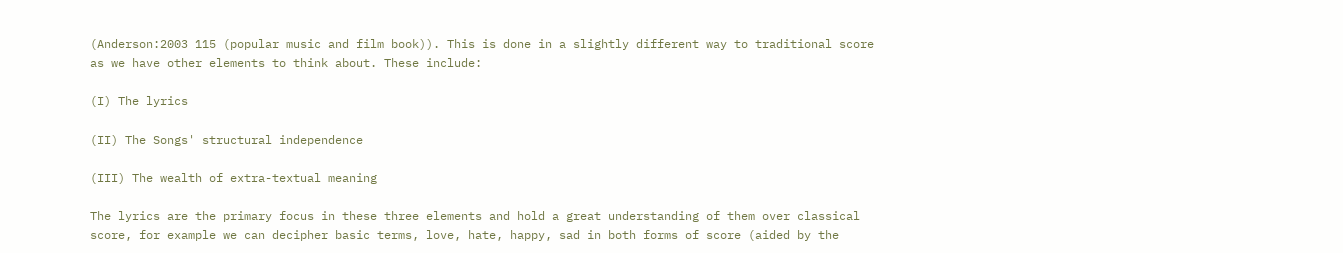(Anderson:2003 115 (popular music and film book)). This is done in a slightly different way to traditional score as we have other elements to think about. These include:

(I) The lyrics

(II) The Songs' structural independence

(III) The wealth of extra-textual meaning

The lyrics are the primary focus in these three elements and hold a great understanding of them over classical score, for example we can decipher basic terms, love, hate, happy, sad in both forms of score (aided by the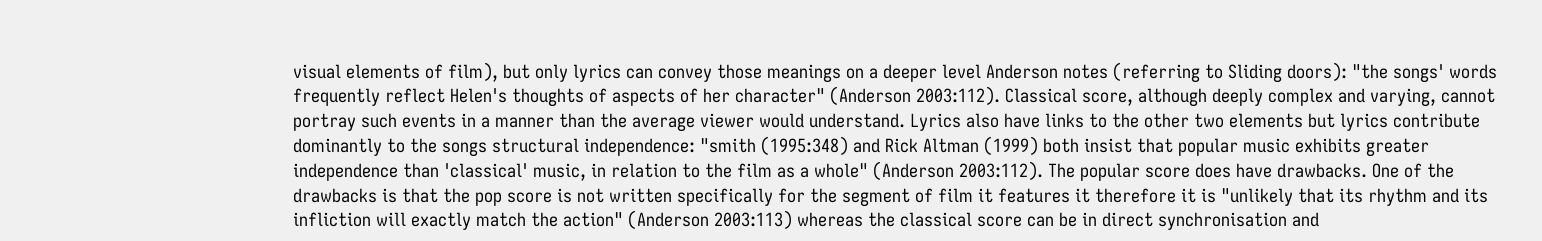visual elements of film), but only lyrics can convey those meanings on a deeper level Anderson notes (referring to Sliding doors): "the songs' words frequently reflect Helen's thoughts of aspects of her character" (Anderson 2003:112). Classical score, although deeply complex and varying, cannot portray such events in a manner than the average viewer would understand. Lyrics also have links to the other two elements but lyrics contribute dominantly to the songs structural independence: "smith (1995:348) and Rick Altman (1999) both insist that popular music exhibits greater independence than 'classical' music, in relation to the film as a whole" (Anderson 2003:112). The popular score does have drawbacks. One of the drawbacks is that the pop score is not written specifically for the segment of film it features it therefore it is "unlikely that its rhythm and its infliction will exactly match the action" (Anderson 2003:113) whereas the classical score can be in direct synchronisation and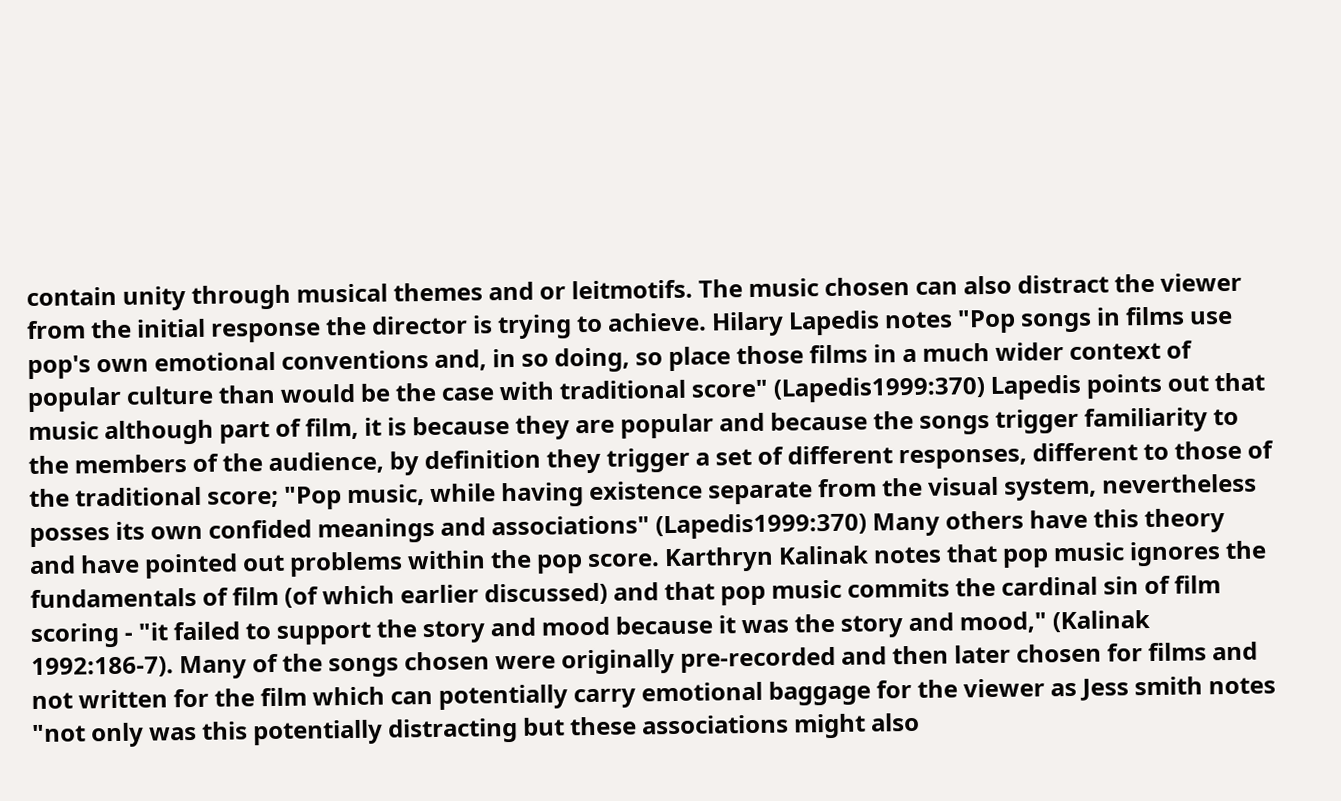contain unity through musical themes and or leitmotifs. The music chosen can also distract the viewer from the initial response the director is trying to achieve. Hilary Lapedis notes "Pop songs in films use pop's own emotional conventions and, in so doing, so place those films in a much wider context of popular culture than would be the case with traditional score" (Lapedis1999:370) Lapedis points out that music although part of film, it is because they are popular and because the songs trigger familiarity to the members of the audience, by definition they trigger a set of different responses, different to those of the traditional score; "Pop music, while having existence separate from the visual system, nevertheless posses its own confided meanings and associations" (Lapedis1999:370) Many others have this theory and have pointed out problems within the pop score. Karthryn Kalinak notes that pop music ignores the fundamentals of film (of which earlier discussed) and that pop music commits the cardinal sin of film scoring - "it failed to support the story and mood because it was the story and mood," (Kalinak 1992:186-7). Many of the songs chosen were originally pre-recorded and then later chosen for films and not written for the film which can potentially carry emotional baggage for the viewer as Jess smith notes "not only was this potentially distracting but these associations might also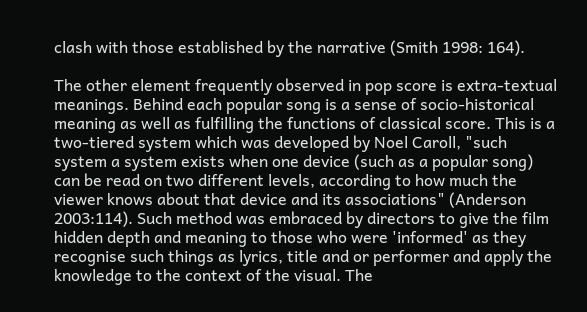clash with those established by the narrative (Smith 1998: 164).

The other element frequently observed in pop score is extra-textual meanings. Behind each popular song is a sense of socio-historical meaning as well as fulfilling the functions of classical score. This is a two-tiered system which was developed by Noel Caroll, "such system a system exists when one device (such as a popular song) can be read on two different levels, according to how much the viewer knows about that device and its associations" (Anderson 2003:114). Such method was embraced by directors to give the film hidden depth and meaning to those who were 'informed' as they recognise such things as lyrics, title and or performer and apply the knowledge to the context of the visual. The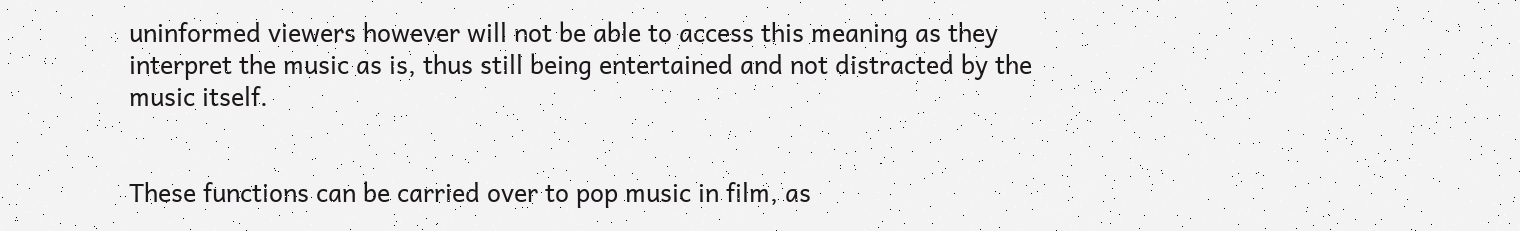uninformed viewers however will not be able to access this meaning as they interpret the music as is, thus still being entertained and not distracted by the music itself.


These functions can be carried over to pop music in film, as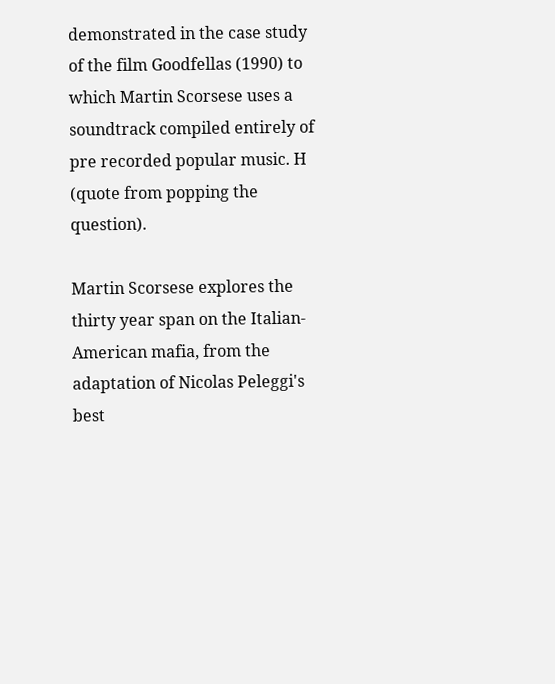demonstrated in the case study of the film Goodfellas (1990) to which Martin Scorsese uses a soundtrack compiled entirely of pre recorded popular music. H (quote from popping the question).

Martin Scorsese explores the thirty year span on the Italian-American mafia, from the adaptation of Nicolas Peleggi's best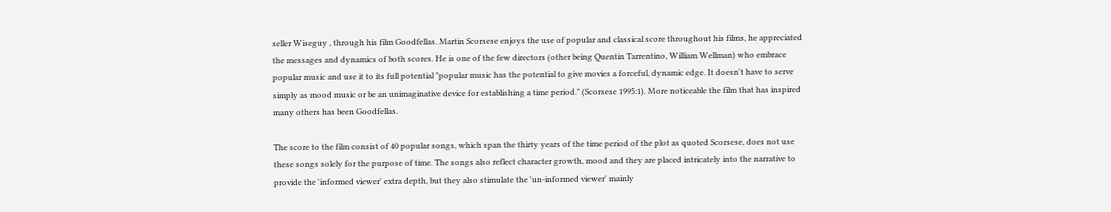seller Wiseguy , through his film Goodfellas. Martin Scorsese enjoys the use of popular and classical score throughout his films, he appreciated the messages and dynamics of both scores. He is one of the few directors (other being Quentin Tarrentino, William Wellman) who embrace popular music and use it to its full potential "popular music has the potential to give movies a forceful, dynamic edge. It doesn't have to serve simply as mood music or be an unimaginative device for establishing a time period." (Scorsese 1995:1). More noticeable the film that has inspired many others has been Goodfellas.

The score to the film consist of 40 popular songs, which span the thirty years of the time period of the plot as quoted Scorsese, does not use these songs solely for the purpose of time. The songs also reflect character growth, mood and they are placed intricately into the narrative to provide the 'informed viewer' extra depth, but they also stimulate the 'un-informed viewer' mainly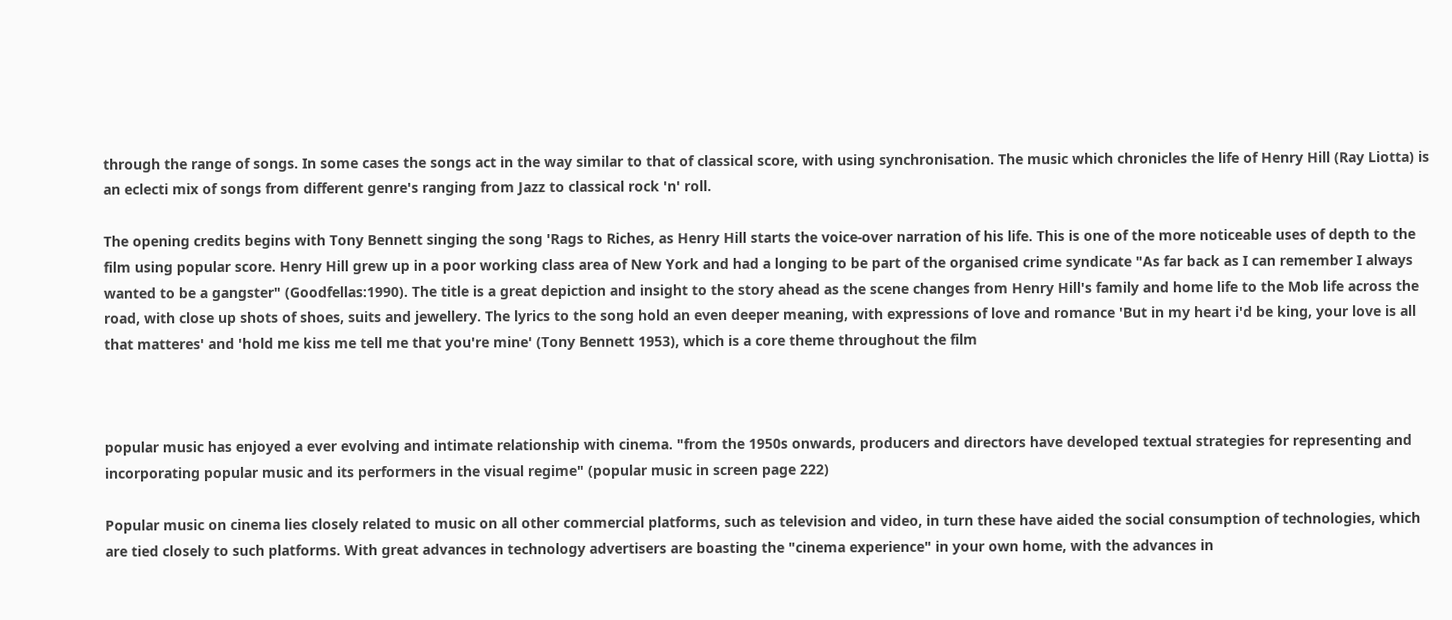through the range of songs. In some cases the songs act in the way similar to that of classical score, with using synchronisation. The music which chronicles the life of Henry Hill (Ray Liotta) is an eclecti mix of songs from different genre's ranging from Jazz to classical rock 'n' roll.

The opening credits begins with Tony Bennett singing the song 'Rags to Riches, as Henry Hill starts the voice-over narration of his life. This is one of the more noticeable uses of depth to the film using popular score. Henry Hill grew up in a poor working class area of New York and had a longing to be part of the organised crime syndicate "As far back as I can remember I always wanted to be a gangster" (Goodfellas:1990). The title is a great depiction and insight to the story ahead as the scene changes from Henry Hill's family and home life to the Mob life across the road, with close up shots of shoes, suits and jewellery. The lyrics to the song hold an even deeper meaning, with expressions of love and romance 'But in my heart i'd be king, your love is all that matteres' and 'hold me kiss me tell me that you're mine' (Tony Bennett 1953), which is a core theme throughout the film



popular music has enjoyed a ever evolving and intimate relationship with cinema. "from the 1950s onwards, producers and directors have developed textual strategies for representing and incorporating popular music and its performers in the visual regime" (popular music in screen page 222)

Popular music on cinema lies closely related to music on all other commercial platforms, such as television and video, in turn these have aided the social consumption of technologies, which are tied closely to such platforms. With great advances in technology advertisers are boasting the "cinema experience" in your own home, with the advances in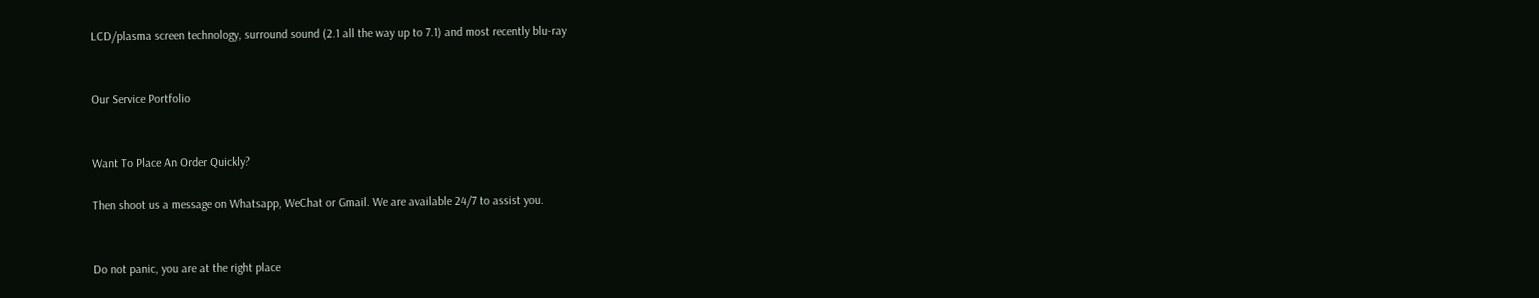LCD/plasma screen technology, surround sound (2.1 all the way up to 7.1) and most recently blu-ray


Our Service Portfolio


Want To Place An Order Quickly?

Then shoot us a message on Whatsapp, WeChat or Gmail. We are available 24/7 to assist you.


Do not panic, you are at the right place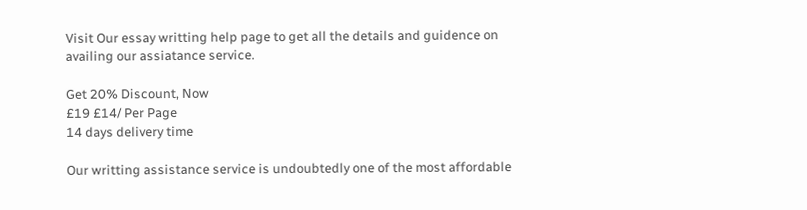Visit Our essay writting help page to get all the details and guidence on availing our assiatance service.

Get 20% Discount, Now
£19 £14/ Per Page
14 days delivery time

Our writting assistance service is undoubtedly one of the most affordable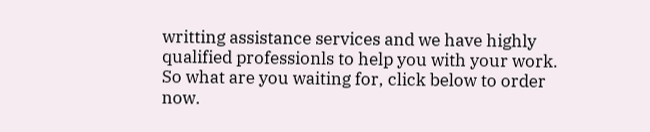writting assistance services and we have highly qualified professionls to help you with your work. So what are you waiting for, click below to order now.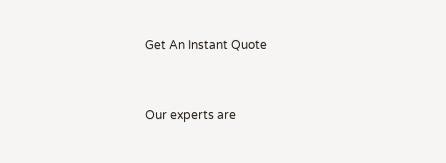Get An Instant Quote


Our experts are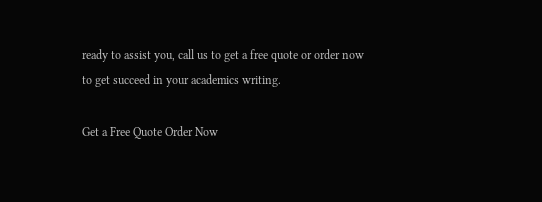ready to assist you, call us to get a free quote or order now to get succeed in your academics writing.

Get a Free Quote Order Now